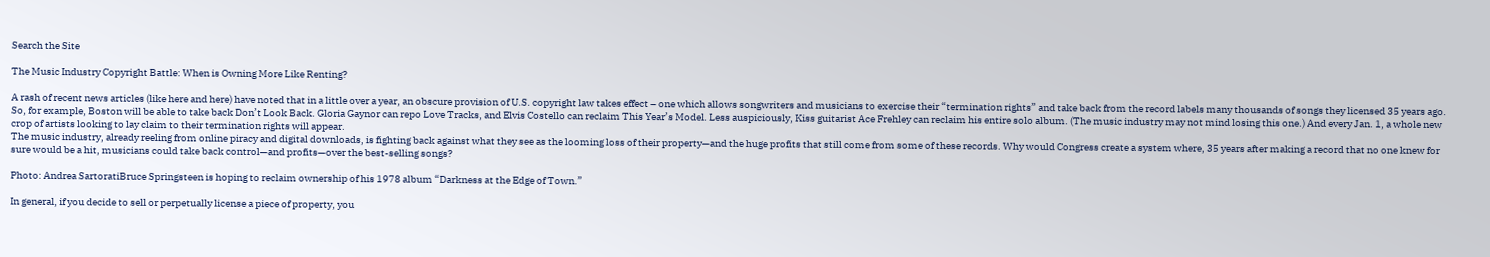Search the Site

The Music Industry Copyright Battle: When is Owning More Like Renting?

A rash of recent news articles (like here and here) have noted that in a little over a year, an obscure provision of U.S. copyright law takes effect – one which allows songwriters and musicians to exercise their “termination rights” and take back from the record labels many thousands of songs they licensed 35 years ago.
So, for example, Boston will be able to take back Don’t Look Back. Gloria Gaynor can repo Love Tracks, and Elvis Costello can reclaim This Year’s Model. Less auspiciously, Kiss guitarist Ace Frehley can reclaim his entire solo album. (The music industry may not mind losing this one.) And every Jan. 1, a whole new crop of artists looking to lay claim to their termination rights will appear.
The music industry, already reeling from online piracy and digital downloads, is fighting back against what they see as the looming loss of their property—and the huge profits that still come from some of these records. Why would Congress create a system where, 35 years after making a record that no one knew for sure would be a hit, musicians could take back control—and profits—over the best-selling songs?

Photo: Andrea SartoratiBruce Springsteen is hoping to reclaim ownership of his 1978 album “Darkness at the Edge of Town.”

In general, if you decide to sell or perpetually license a piece of property, you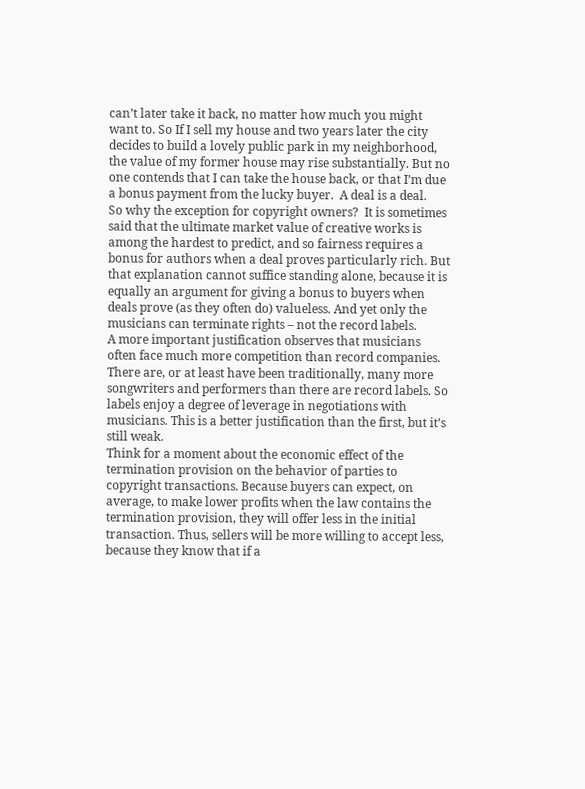can’t later take it back, no matter how much you might want to. So If I sell my house and two years later the city decides to build a lovely public park in my neighborhood, the value of my former house may rise substantially. But no one contends that I can take the house back, or that I’m due a bonus payment from the lucky buyer.  A deal is a deal.
So why the exception for copyright owners?  It is sometimes said that the ultimate market value of creative works is among the hardest to predict, and so fairness requires a bonus for authors when a deal proves particularly rich. But that explanation cannot suffice standing alone, because it is equally an argument for giving a bonus to buyers when deals prove (as they often do) valueless. And yet only the musicians can terminate rights – not the record labels.
A more important justification observes that musicians often face much more competition than record companies. There are, or at least have been traditionally, many more songwriters and performers than there are record labels. So labels enjoy a degree of leverage in negotiations with musicians. This is a better justification than the first, but it’s still weak.
Think for a moment about the economic effect of the termination provision on the behavior of parties to copyright transactions. Because buyers can expect, on average, to make lower profits when the law contains the termination provision, they will offer less in the initial transaction. Thus, sellers will be more willing to accept less, because they know that if a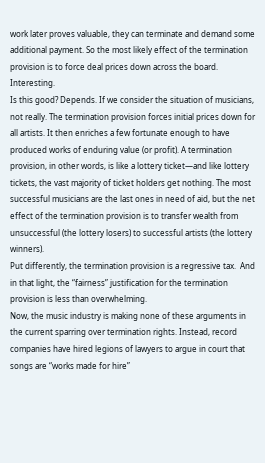work later proves valuable, they can terminate and demand some additional payment. So the most likely effect of the termination provision is to force deal prices down across the board. Interesting.
Is this good? Depends. If we consider the situation of musicians, not really. The termination provision forces initial prices down for all artists. It then enriches a few fortunate enough to have produced works of enduring value (or profit). A termination provision, in other words, is like a lottery ticket—and like lottery tickets, the vast majority of ticket holders get nothing. The most successful musicians are the last ones in need of aid, but the net effect of the termination provision is to transfer wealth from unsuccessful (the lottery losers) to successful artists (the lottery winners).
Put differently, the termination provision is a regressive tax.  And in that light, the “fairness” justification for the termination provision is less than overwhelming.
Now, the music industry is making none of these arguments in the current sparring over termination rights. Instead, record companies have hired legions of lawyers to argue in court that songs are “works made for hire”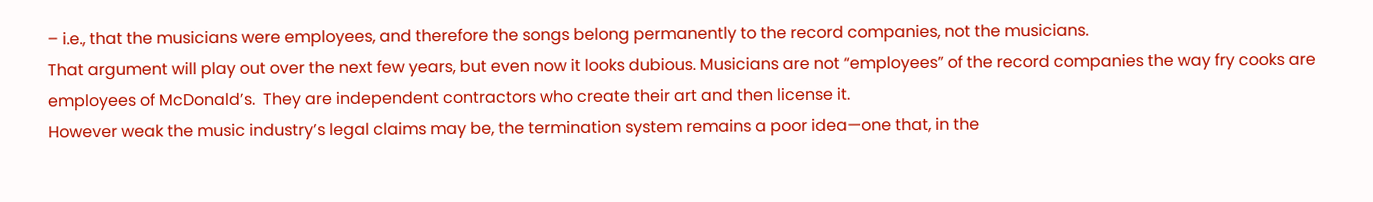– i.e., that the musicians were employees, and therefore the songs belong permanently to the record companies, not the musicians.
That argument will play out over the next few years, but even now it looks dubious. Musicians are not “employees” of the record companies the way fry cooks are employees of McDonald’s.  They are independent contractors who create their art and then license it.
However weak the music industry’s legal claims may be, the termination system remains a poor idea—one that, in the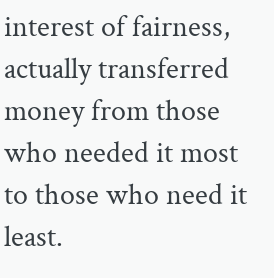interest of fairness, actually transferred money from those who needed it most to those who need it least.